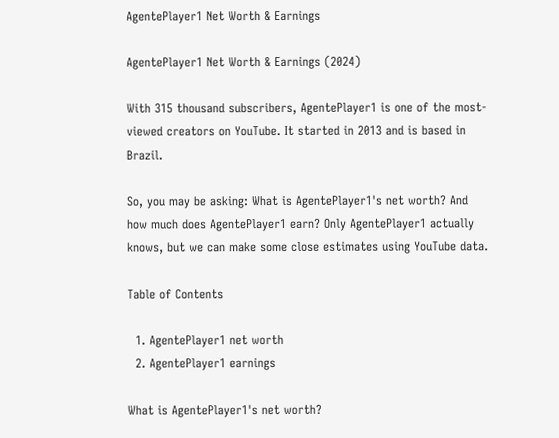AgentePlayer1 Net Worth & Earnings

AgentePlayer1 Net Worth & Earnings (2024)

With 315 thousand subscribers, AgentePlayer1 is one of the most-viewed creators on YouTube. It started in 2013 and is based in Brazil.

So, you may be asking: What is AgentePlayer1's net worth? And how much does AgentePlayer1 earn? Only AgentePlayer1 actually knows, but we can make some close estimates using YouTube data.

Table of Contents

  1. AgentePlayer1 net worth
  2. AgentePlayer1 earnings

What is AgentePlayer1's net worth?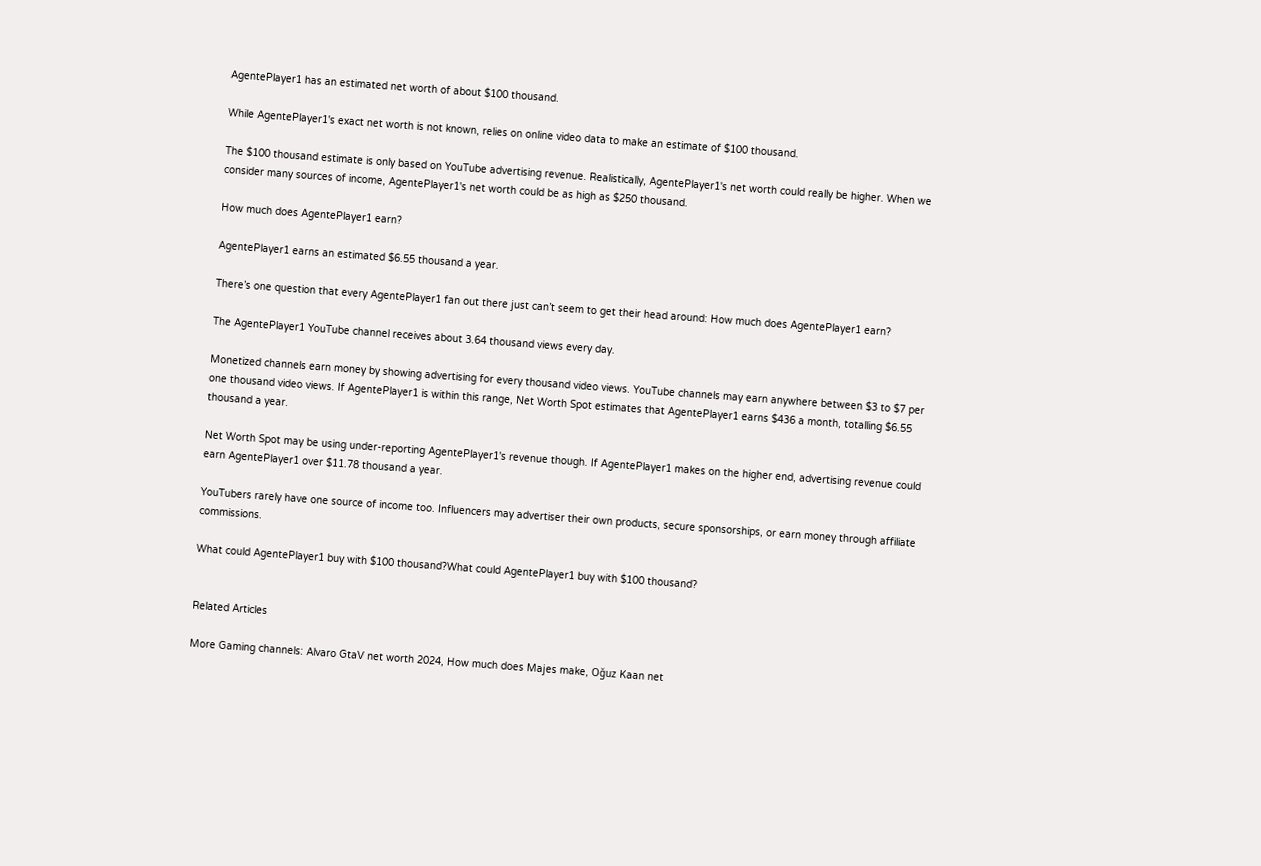AgentePlayer1 has an estimated net worth of about $100 thousand.

While AgentePlayer1's exact net worth is not known, relies on online video data to make an estimate of $100 thousand.

The $100 thousand estimate is only based on YouTube advertising revenue. Realistically, AgentePlayer1's net worth could really be higher. When we consider many sources of income, AgentePlayer1's net worth could be as high as $250 thousand.

How much does AgentePlayer1 earn?

AgentePlayer1 earns an estimated $6.55 thousand a year.

There’s one question that every AgentePlayer1 fan out there just can’t seem to get their head around: How much does AgentePlayer1 earn?

The AgentePlayer1 YouTube channel receives about 3.64 thousand views every day.

Monetized channels earn money by showing advertising for every thousand video views. YouTube channels may earn anywhere between $3 to $7 per one thousand video views. If AgentePlayer1 is within this range, Net Worth Spot estimates that AgentePlayer1 earns $436 a month, totalling $6.55 thousand a year.

Net Worth Spot may be using under-reporting AgentePlayer1's revenue though. If AgentePlayer1 makes on the higher end, advertising revenue could earn AgentePlayer1 over $11.78 thousand a year.

YouTubers rarely have one source of income too. Influencers may advertiser their own products, secure sponsorships, or earn money through affiliate commissions.

What could AgentePlayer1 buy with $100 thousand?What could AgentePlayer1 buy with $100 thousand?


Related Articles

More Gaming channels: Alvaro GtaV net worth 2024, How much does Majes make, Oğuz Kaan net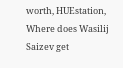worth, HUEstation, Where does Wasilij Saizev get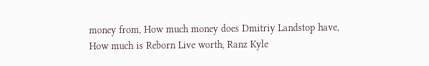money from, How much money does Dmitriy Landstop have, How much is Reborn Live worth, Ranz Kyle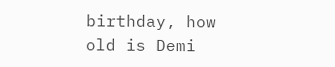birthday, how old is Demi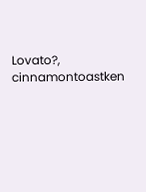Lovato?, cinnamontoastken